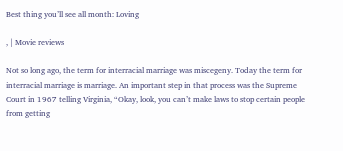Best thing you’ll see all month: Loving

, | Movie reviews

Not so long ago, the term for interracial marriage was miscegeny. Today the term for interracial marriage is marriage. An important step in that process was the Supreme Court in 1967 telling Virginia, “Okay, look, you can’t make laws to stop certain people from getting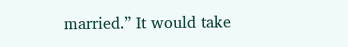married.” It would take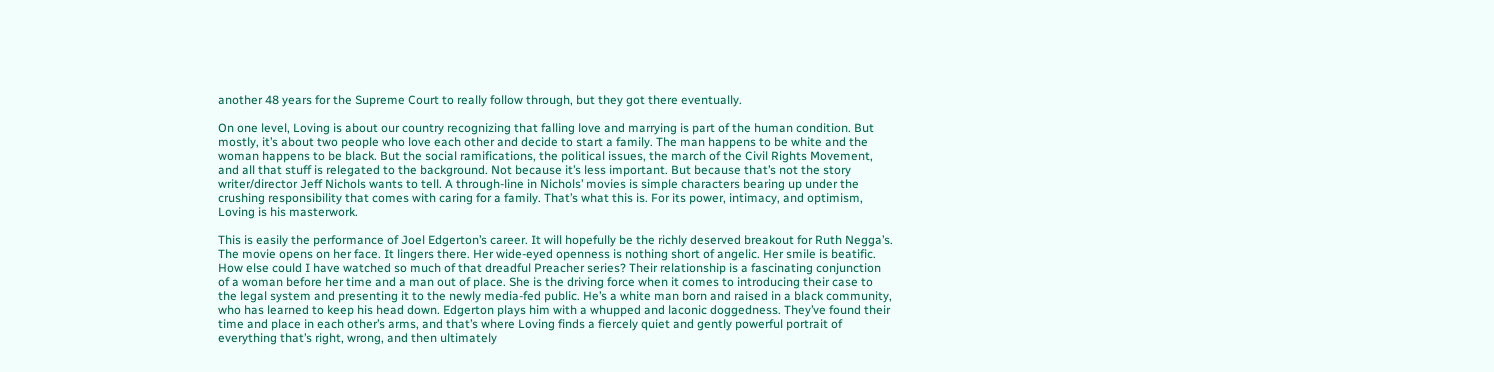another 48 years for the Supreme Court to really follow through, but they got there eventually.

On one level, Loving is about our country recognizing that falling love and marrying is part of the human condition. But mostly, it’s about two people who love each other and decide to start a family. The man happens to be white and the woman happens to be black. But the social ramifications, the political issues, the march of the Civil Rights Movement, and all that stuff is relegated to the background. Not because it’s less important. But because that’s not the story writer/director Jeff Nichols wants to tell. A through-line in Nichols’ movies is simple characters bearing up under the crushing responsibility that comes with caring for a family. That’s what this is. For its power, intimacy, and optimism, Loving is his masterwork.

This is easily the performance of Joel Edgerton’s career. It will hopefully be the richly deserved breakout for Ruth Negga’s. The movie opens on her face. It lingers there. Her wide-eyed openness is nothing short of angelic. Her smile is beatific. How else could I have watched so much of that dreadful Preacher series? Their relationship is a fascinating conjunction of a woman before her time and a man out of place. She is the driving force when it comes to introducing their case to the legal system and presenting it to the newly media-fed public. He’s a white man born and raised in a black community, who has learned to keep his head down. Edgerton plays him with a whupped and laconic doggedness. They’ve found their time and place in each other’s arms, and that’s where Loving finds a fiercely quiet and gently powerful portrait of everything that’s right, wrong, and then ultimately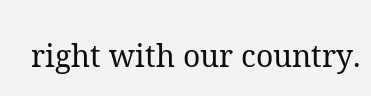right with our country.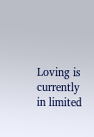Loving is currently in limited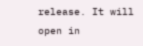release. It will open in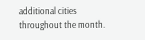additional cities throughout the month.